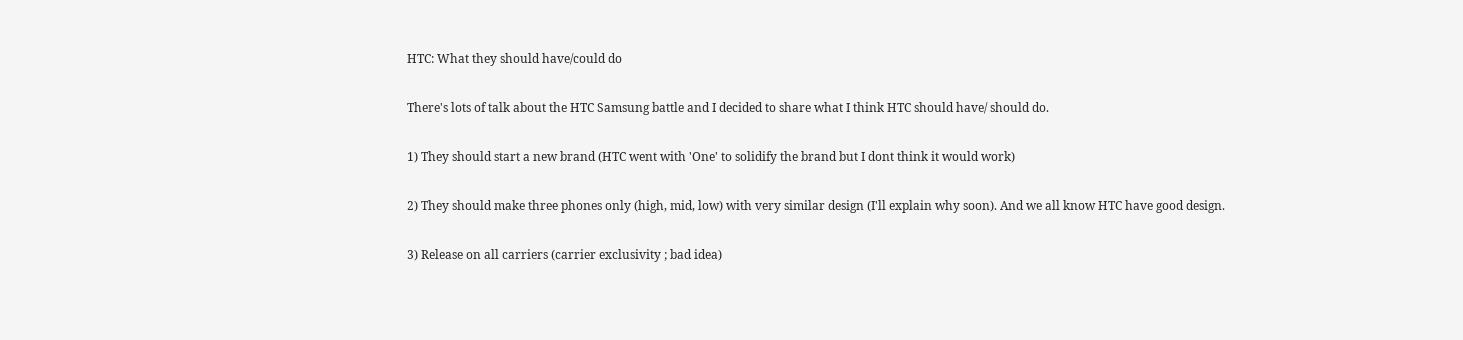HTC: What they should have/could do

There's lots of talk about the HTC Samsung battle and I decided to share what I think HTC should have/ should do.

1) They should start a new brand (HTC went with 'One' to solidify the brand but I dont think it would work)

2) They should make three phones only (high, mid, low) with very similar design (I'll explain why soon). And we all know HTC have good design.

3) Release on all carriers (carrier exclusivity ; bad idea)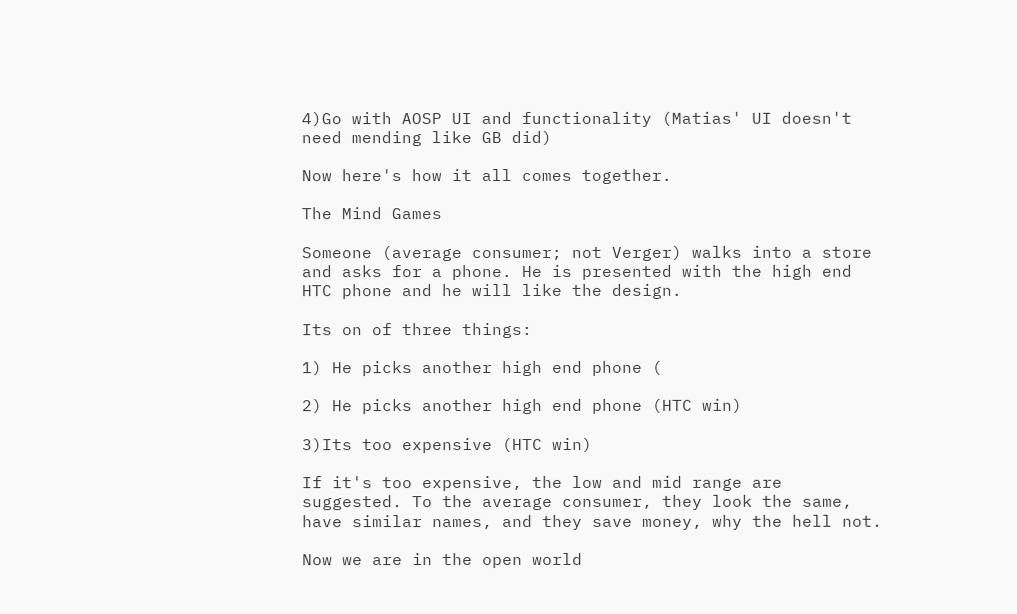4)Go with AOSP UI and functionality (Matias' UI doesn't need mending like GB did)

Now here's how it all comes together.

The Mind Games

Someone (average consumer; not Verger) walks into a store and asks for a phone. He is presented with the high end HTC phone and he will like the design.

Its on of three things:

1) He picks another high end phone (

2) He picks another high end phone (HTC win)

3)Its too expensive (HTC win)

If it's too expensive, the low and mid range are suggested. To the average consumer, they look the same, have similar names, and they save money, why the hell not.

Now we are in the open world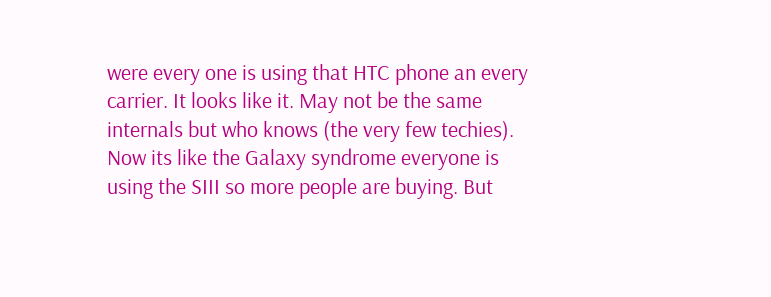were every one is using that HTC phone an every carrier. It looks like it. May not be the same internals but who knows (the very few techies). Now its like the Galaxy syndrome everyone is using the SIII so more people are buying. But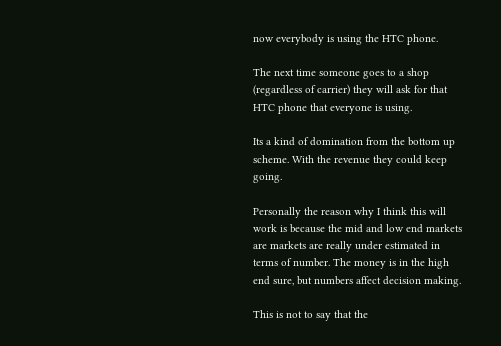now everybody is using the HTC phone.

The next time someone goes to a shop (regardless of carrier) they will ask for that HTC phone that everyone is using.

Its a kind of domination from the bottom up scheme. With the revenue they could keep going.

Personally the reason why I think this will work is because the mid and low end markets are markets are really under estimated in terms of number. The money is in the high end sure, but numbers affect decision making.

This is not to say that the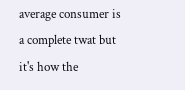average consumer is a complete twat but it's how the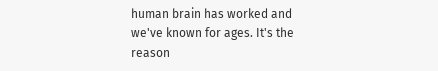human brain has worked and we've known for ages. It's the reason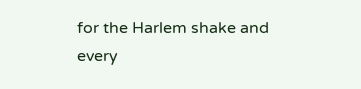for the Harlem shake and every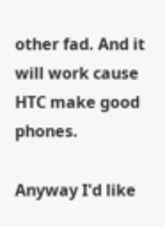other fad. And it will work cause HTC make good phones.

Anyway I'd like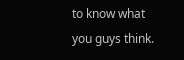to know what you guys think.